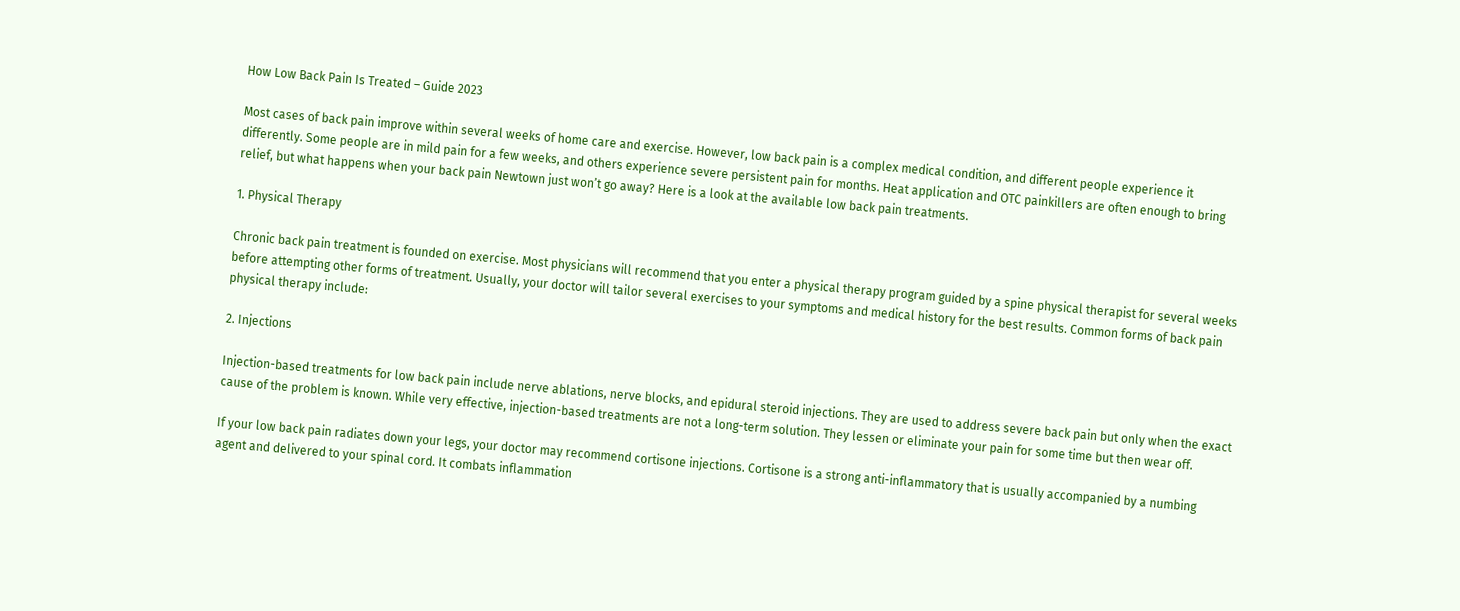How Low Back Pain Is Treated – Guide 2023

Most cases of back pain improve within several weeks of home care and exercise. However, low back pain is a complex medical condition, and different people experience it differently. Some people are in mild pain for a few weeks, and others experience severe persistent pain for months. Heat application and OTC painkillers are often enough to bring relief, but what happens when your back pain Newtown just won’t go away? Here is a look at the available low back pain treatments.

1. Physical Therapy

Chronic back pain treatment is founded on exercise. Most physicians will recommend that you enter a physical therapy program guided by a spine physical therapist for several weeks before attempting other forms of treatment. Usually, your doctor will tailor several exercises to your symptoms and medical history for the best results. Common forms of back pain physical therapy include:

2. Injections

Injection-based treatments for low back pain include nerve ablations, nerve blocks, and epidural steroid injections. They are used to address severe back pain but only when the exact cause of the problem is known. While very effective, injection-based treatments are not a long-term solution. They lessen or eliminate your pain for some time but then wear off.

If your low back pain radiates down your legs, your doctor may recommend cortisone injections. Cortisone is a strong anti-inflammatory that is usually accompanied by a numbing agent and delivered to your spinal cord. It combats inflammation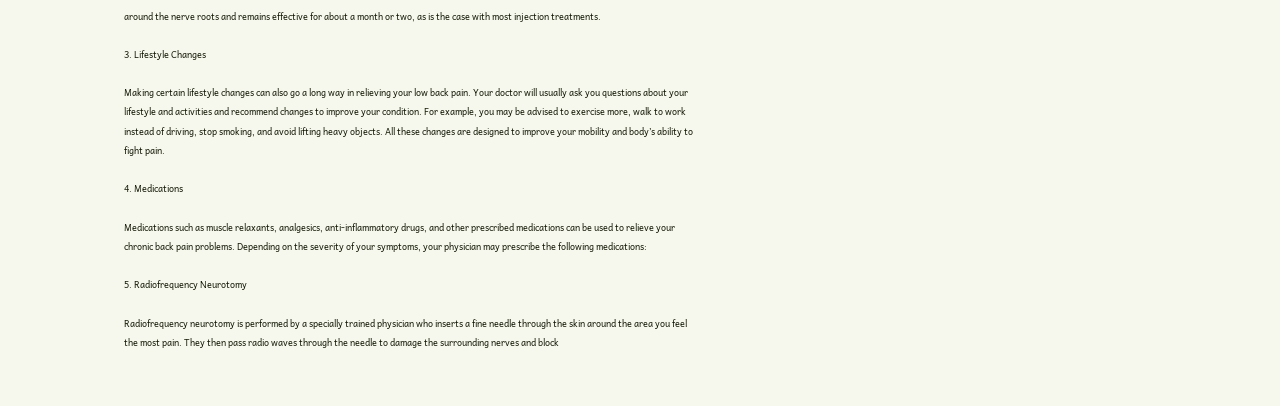around the nerve roots and remains effective for about a month or two, as is the case with most injection treatments.

3. Lifestyle Changes

Making certain lifestyle changes can also go a long way in relieving your low back pain. Your doctor will usually ask you questions about your lifestyle and activities and recommend changes to improve your condition. For example, you may be advised to exercise more, walk to work instead of driving, stop smoking, and avoid lifting heavy objects. All these changes are designed to improve your mobility and body’s ability to fight pain.

4. Medications

Medications such as muscle relaxants, analgesics, anti-inflammatory drugs, and other prescribed medications can be used to relieve your chronic back pain problems. Depending on the severity of your symptoms, your physician may prescribe the following medications:

5. Radiofrequency Neurotomy

Radiofrequency neurotomy is performed by a specially trained physician who inserts a fine needle through the skin around the area you feel the most pain. They then pass radio waves through the needle to damage the surrounding nerves and block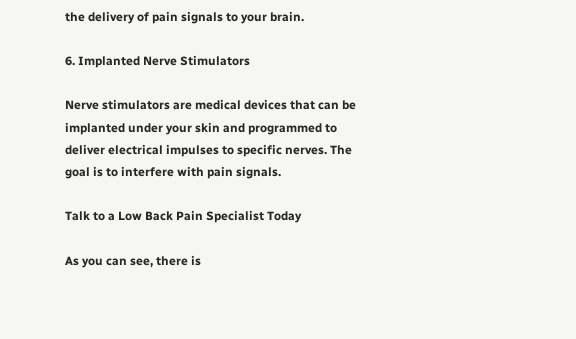the delivery of pain signals to your brain.

6. Implanted Nerve Stimulators

Nerve stimulators are medical devices that can be implanted under your skin and programmed to deliver electrical impulses to specific nerves. The goal is to interfere with pain signals.

Talk to a Low Back Pain Specialist Today

As you can see, there is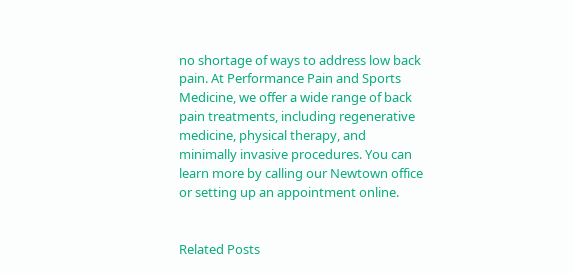no shortage of ways to address low back pain. At Performance Pain and Sports Medicine, we offer a wide range of back pain treatments, including regenerative medicine, physical therapy, and minimally invasive procedures. You can learn more by calling our Newtown office or setting up an appointment online.


Related Posts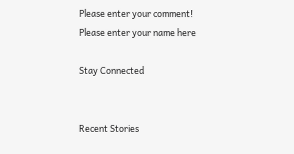Please enter your comment!
Please enter your name here

Stay Connected


Recent Stories